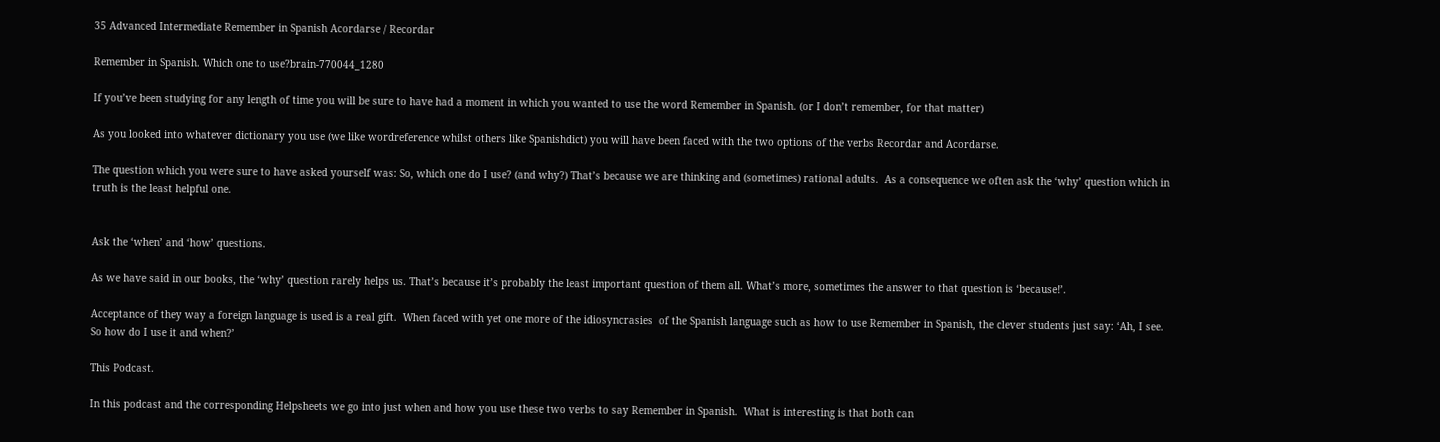35 Advanced Intermediate Remember in Spanish Acordarse / Recordar

Remember in Spanish. Which one to use?brain-770044_1280

If you’ve been studying for any length of time you will be sure to have had a moment in which you wanted to use the word Remember in Spanish. (or I don’t remember, for that matter)

As you looked into whatever dictionary you use (we like wordreference whilst others like Spanishdict) you will have been faced with the two options of the verbs Recordar and Acordarse.

The question which you were sure to have asked yourself was: So, which one do I use? (and why?) That’s because we are thinking and (sometimes) rational adults.  As a consequence we often ask the ‘why’ question which in truth is the least helpful one.


Ask the ‘when’ and ‘how’ questions.

As we have said in our books, the ‘why’ question rarely helps us. That’s because it’s probably the least important question of them all. What’s more, sometimes the answer to that question is ‘because!’.

Acceptance of they way a foreign language is used is a real gift.  When faced with yet one more of the idiosyncrasies  of the Spanish language such as how to use Remember in Spanish, the clever students just say: ‘Ah, I see. So how do I use it and when?’

This Podcast.

In this podcast and the corresponding Helpsheets we go into just when and how you use these two verbs to say Remember in Spanish.  What is interesting is that both can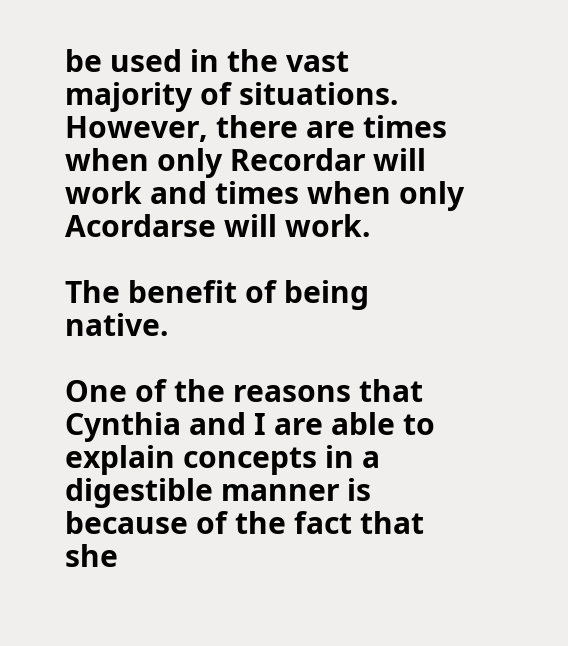be used in the vast majority of situations. However, there are times when only Recordar will work and times when only Acordarse will work.

The benefit of being native.

One of the reasons that Cynthia and I are able to explain concepts in a digestible manner is because of the fact that she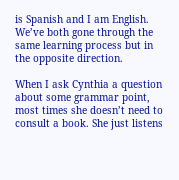is Spanish and I am English. We’ve both gone through the same learning process but in the opposite direction.

When I ask Cynthia a question about some grammar point, most times she doesn’t need to consult a book. She just listens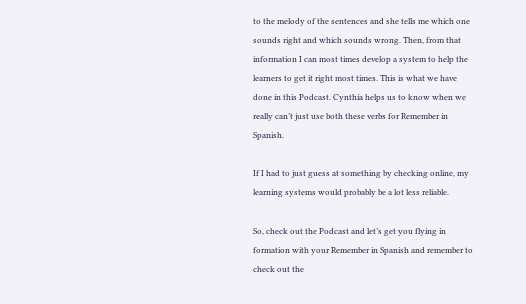to the melody of the sentences and she tells me which one sounds right and which sounds wrong. Then, from that information I can most times develop a system to help the learners to get it right most times. This is what we have done in this Podcast. Cynthia helps us to know when we really can’t just use both these verbs for Remember in Spanish.

If I had to just guess at something by checking online, my learning systems would probably be a lot less reliable.

So, check out the Podcast and let’s get you flying in formation with your Remember in Spanish and remember to check out the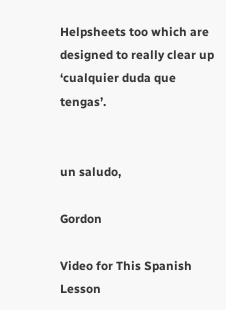Helpsheets too which are designed to really clear up ‘cualquier duda que tengas’.


un saludo,

Gordon

Video for This Spanish Lesson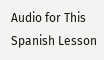Audio for This Spanish Lesson